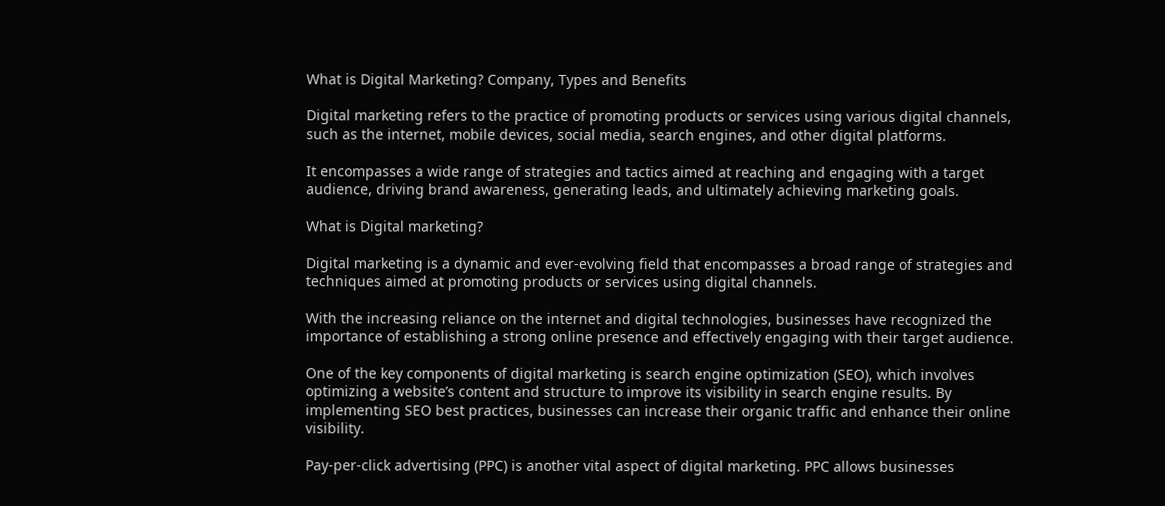What is Digital Marketing? Company, Types and Benefits

Digital marketing refers to the practice of promoting products or services using various digital channels, such as the internet, mobile devices, social media, search engines, and other digital platforms.

It encompasses a wide range of strategies and tactics aimed at reaching and engaging with a target audience, driving brand awareness, generating leads, and ultimately achieving marketing goals.

What is Digital marketing?

Digital marketing is a dynamic and ever-evolving field that encompasses a broad range of strategies and techniques aimed at promoting products or services using digital channels.

With the increasing reliance on the internet and digital technologies, businesses have recognized the importance of establishing a strong online presence and effectively engaging with their target audience.

One of the key components of digital marketing is search engine optimization (SEO), which involves optimizing a website’s content and structure to improve its visibility in search engine results. By implementing SEO best practices, businesses can increase their organic traffic and enhance their online visibility.

Pay-per-click advertising (PPC) is another vital aspect of digital marketing. PPC allows businesses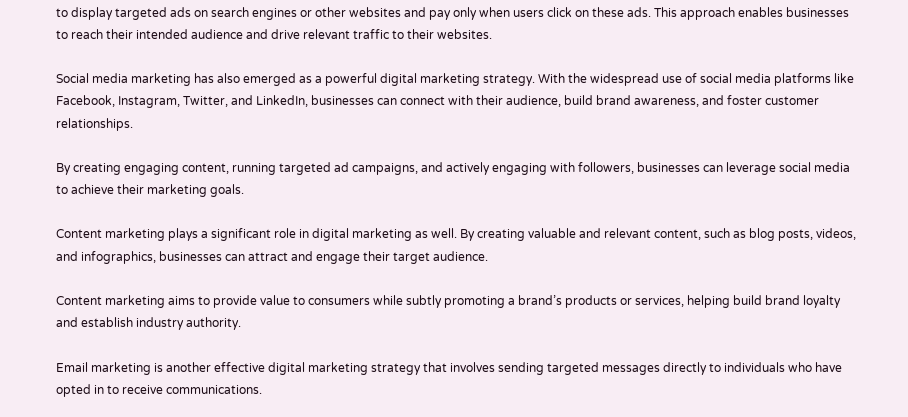to display targeted ads on search engines or other websites and pay only when users click on these ads. This approach enables businesses to reach their intended audience and drive relevant traffic to their websites.

Social media marketing has also emerged as a powerful digital marketing strategy. With the widespread use of social media platforms like Facebook, Instagram, Twitter, and LinkedIn, businesses can connect with their audience, build brand awareness, and foster customer relationships.

By creating engaging content, running targeted ad campaigns, and actively engaging with followers, businesses can leverage social media to achieve their marketing goals.

Content marketing plays a significant role in digital marketing as well. By creating valuable and relevant content, such as blog posts, videos, and infographics, businesses can attract and engage their target audience.

Content marketing aims to provide value to consumers while subtly promoting a brand’s products or services, helping build brand loyalty and establish industry authority.

Email marketing is another effective digital marketing strategy that involves sending targeted messages directly to individuals who have opted in to receive communications.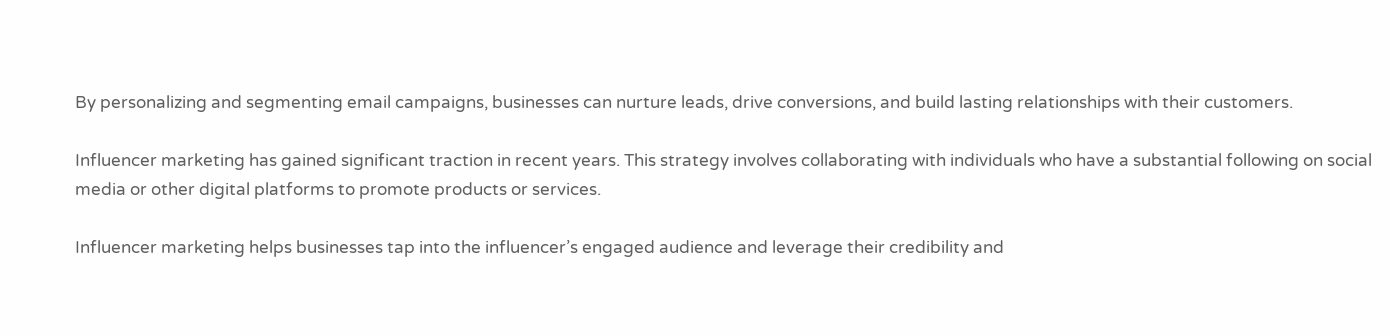By personalizing and segmenting email campaigns, businesses can nurture leads, drive conversions, and build lasting relationships with their customers.

Influencer marketing has gained significant traction in recent years. This strategy involves collaborating with individuals who have a substantial following on social media or other digital platforms to promote products or services.

Influencer marketing helps businesses tap into the influencer’s engaged audience and leverage their credibility and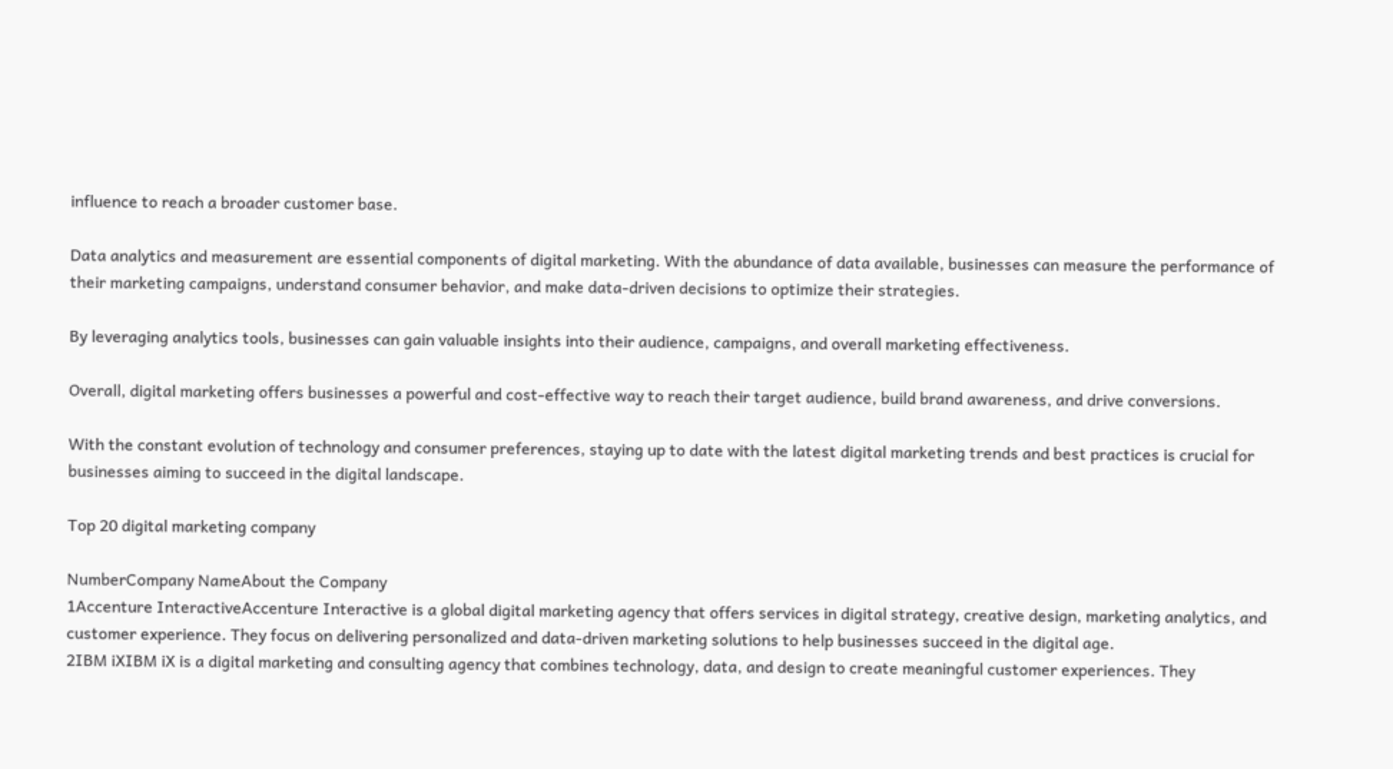influence to reach a broader customer base.

Data analytics and measurement are essential components of digital marketing. With the abundance of data available, businesses can measure the performance of their marketing campaigns, understand consumer behavior, and make data-driven decisions to optimize their strategies.

By leveraging analytics tools, businesses can gain valuable insights into their audience, campaigns, and overall marketing effectiveness.

Overall, digital marketing offers businesses a powerful and cost-effective way to reach their target audience, build brand awareness, and drive conversions.

With the constant evolution of technology and consumer preferences, staying up to date with the latest digital marketing trends and best practices is crucial for businesses aiming to succeed in the digital landscape.

Top 20 digital marketing company

NumberCompany NameAbout the Company
1Accenture InteractiveAccenture Interactive is a global digital marketing agency that offers services in digital strategy, creative design, marketing analytics, and customer experience. They focus on delivering personalized and data-driven marketing solutions to help businesses succeed in the digital age.
2IBM iXIBM iX is a digital marketing and consulting agency that combines technology, data, and design to create meaningful customer experiences. They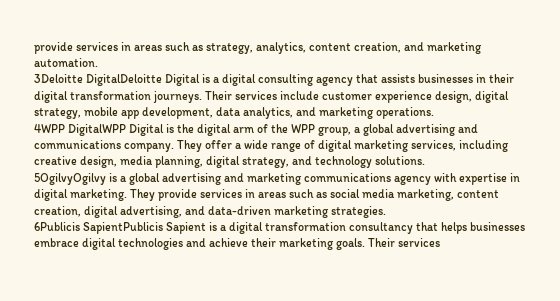provide services in areas such as strategy, analytics, content creation, and marketing automation.
3Deloitte DigitalDeloitte Digital is a digital consulting agency that assists businesses in their digital transformation journeys. Their services include customer experience design, digital strategy, mobile app development, data analytics, and marketing operations.
4WPP DigitalWPP Digital is the digital arm of the WPP group, a global advertising and communications company. They offer a wide range of digital marketing services, including creative design, media planning, digital strategy, and technology solutions.
5OgilvyOgilvy is a global advertising and marketing communications agency with expertise in digital marketing. They provide services in areas such as social media marketing, content creation, digital advertising, and data-driven marketing strategies.
6Publicis SapientPublicis Sapient is a digital transformation consultancy that helps businesses embrace digital technologies and achieve their marketing goals. Their services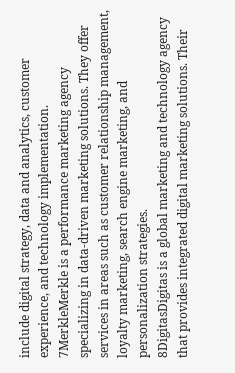include digital strategy, data and analytics, customer experience, and technology implementation.
7MerkleMerkle is a performance marketing agency specializing in data-driven marketing solutions. They offer services in areas such as customer relationship management, loyalty marketing, search engine marketing, and personalization strategies.
8DigitasDigitas is a global marketing and technology agency that provides integrated digital marketing solutions. Their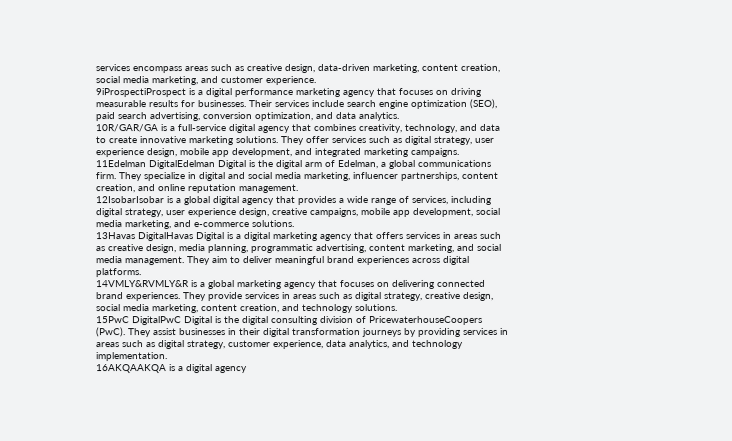services encompass areas such as creative design, data-driven marketing, content creation, social media marketing, and customer experience.
9iProspectiProspect is a digital performance marketing agency that focuses on driving measurable results for businesses. Their services include search engine optimization (SEO), paid search advertising, conversion optimization, and data analytics.
10R/GAR/GA is a full-service digital agency that combines creativity, technology, and data to create innovative marketing solutions. They offer services such as digital strategy, user experience design, mobile app development, and integrated marketing campaigns.
11Edelman DigitalEdelman Digital is the digital arm of Edelman, a global communications firm. They specialize in digital and social media marketing, influencer partnerships, content creation, and online reputation management.
12IsobarIsobar is a global digital agency that provides a wide range of services, including digital strategy, user experience design, creative campaigns, mobile app development, social media marketing, and e-commerce solutions.
13Havas DigitalHavas Digital is a digital marketing agency that offers services in areas such as creative design, media planning, programmatic advertising, content marketing, and social media management. They aim to deliver meaningful brand experiences across digital platforms.
14VMLY&RVMLY&R is a global marketing agency that focuses on delivering connected brand experiences. They provide services in areas such as digital strategy, creative design, social media marketing, content creation, and technology solutions.
15PwC DigitalPwC Digital is the digital consulting division of PricewaterhouseCoopers (PwC). They assist businesses in their digital transformation journeys by providing services in areas such as digital strategy, customer experience, data analytics, and technology implementation.
16AKQAAKQA is a digital agency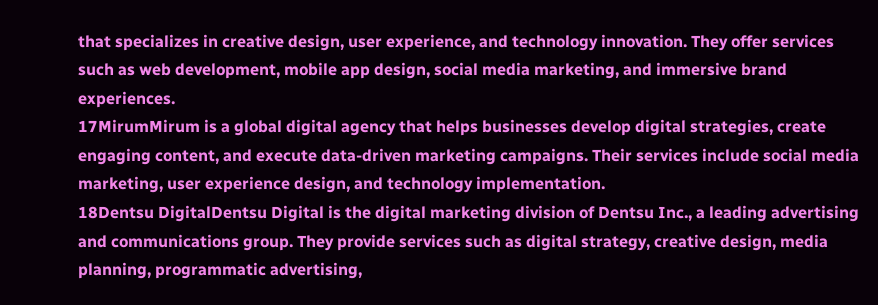that specializes in creative design, user experience, and technology innovation. They offer services such as web development, mobile app design, social media marketing, and immersive brand experiences.
17MirumMirum is a global digital agency that helps businesses develop digital strategies, create engaging content, and execute data-driven marketing campaigns. Their services include social media marketing, user experience design, and technology implementation.
18Dentsu DigitalDentsu Digital is the digital marketing division of Dentsu Inc., a leading advertising and communications group. They provide services such as digital strategy, creative design, media planning, programmatic advertising,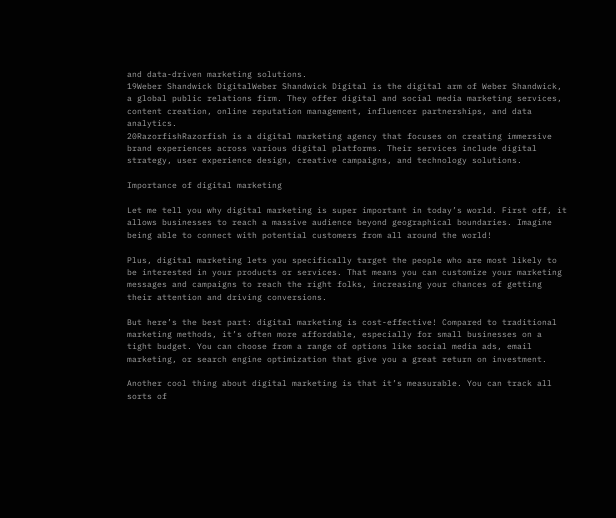and data-driven marketing solutions.
19Weber Shandwick DigitalWeber Shandwick Digital is the digital arm of Weber Shandwick, a global public relations firm. They offer digital and social media marketing services, content creation, online reputation management, influencer partnerships, and data analytics.
20RazorfishRazorfish is a digital marketing agency that focuses on creating immersive brand experiences across various digital platforms. Their services include digital strategy, user experience design, creative campaigns, and technology solutions.

Importance of digital marketing

Let me tell you why digital marketing is super important in today’s world. First off, it allows businesses to reach a massive audience beyond geographical boundaries. Imagine being able to connect with potential customers from all around the world!

Plus, digital marketing lets you specifically target the people who are most likely to be interested in your products or services. That means you can customize your marketing messages and campaigns to reach the right folks, increasing your chances of getting their attention and driving conversions.

But here’s the best part: digital marketing is cost-effective! Compared to traditional marketing methods, it’s often more affordable, especially for small businesses on a tight budget. You can choose from a range of options like social media ads, email marketing, or search engine optimization that give you a great return on investment.

Another cool thing about digital marketing is that it’s measurable. You can track all sorts of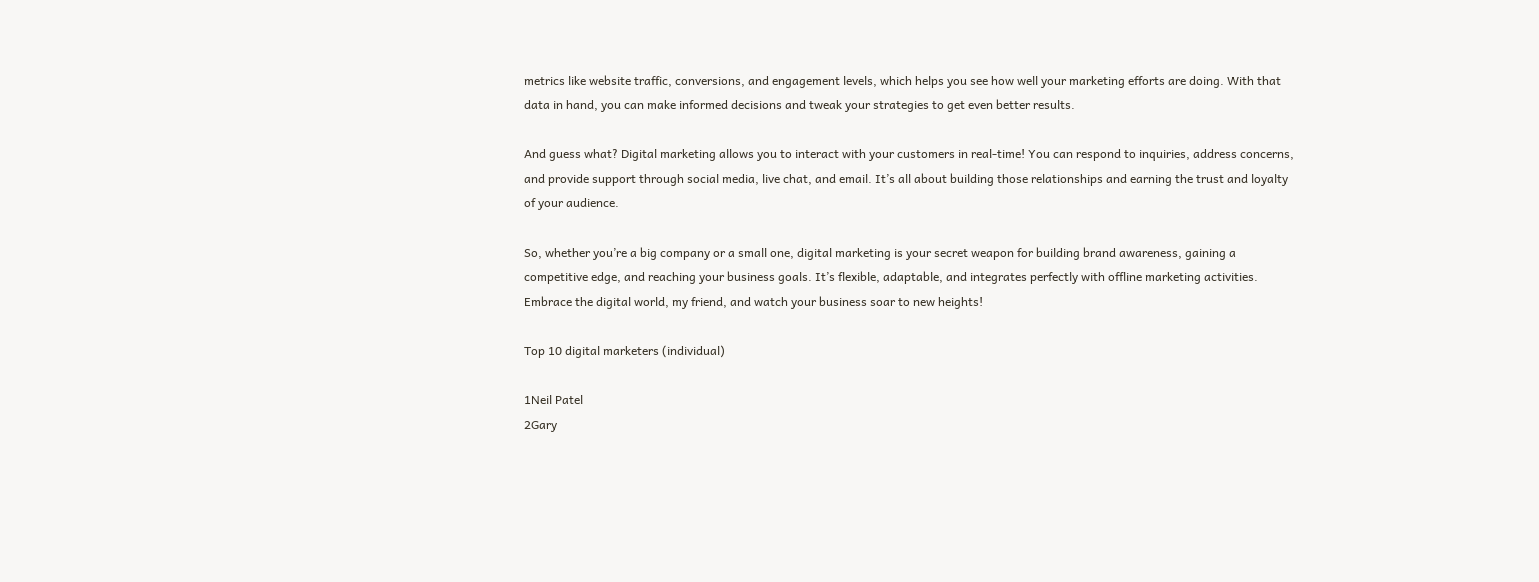metrics like website traffic, conversions, and engagement levels, which helps you see how well your marketing efforts are doing. With that data in hand, you can make informed decisions and tweak your strategies to get even better results.

And guess what? Digital marketing allows you to interact with your customers in real-time! You can respond to inquiries, address concerns, and provide support through social media, live chat, and email. It’s all about building those relationships and earning the trust and loyalty of your audience.

So, whether you’re a big company or a small one, digital marketing is your secret weapon for building brand awareness, gaining a competitive edge, and reaching your business goals. It’s flexible, adaptable, and integrates perfectly with offline marketing activities. Embrace the digital world, my friend, and watch your business soar to new heights!

Top 10 digital marketers (individual)

1Neil Patel
2Gary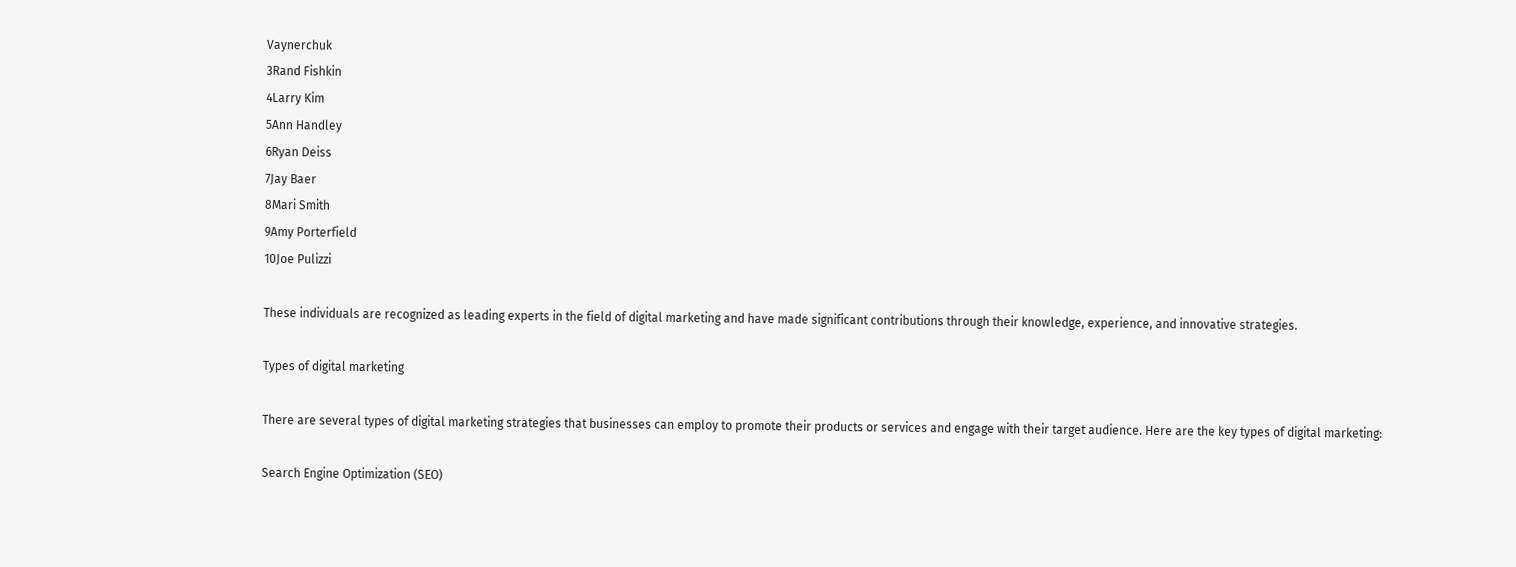Vaynerchuk
3Rand Fishkin
4Larry Kim
5Ann Handley
6Ryan Deiss
7Jay Baer
8Mari Smith
9Amy Porterfield
10Joe Pulizzi

These individuals are recognized as leading experts in the field of digital marketing and have made significant contributions through their knowledge, experience, and innovative strategies.

Types of digital marketing

There are several types of digital marketing strategies that businesses can employ to promote their products or services and engage with their target audience. Here are the key types of digital marketing:

Search Engine Optimization (SEO)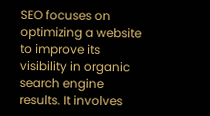SEO focuses on optimizing a website to improve its visibility in organic search engine results. It involves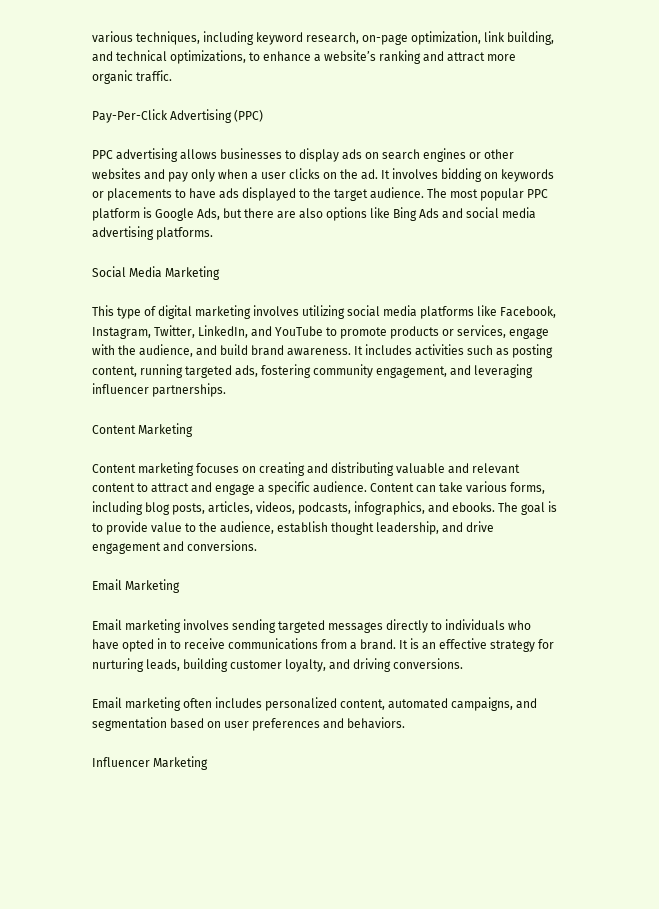various techniques, including keyword research, on-page optimization, link building, and technical optimizations, to enhance a website’s ranking and attract more organic traffic.

Pay-Per-Click Advertising (PPC)

PPC advertising allows businesses to display ads on search engines or other websites and pay only when a user clicks on the ad. It involves bidding on keywords or placements to have ads displayed to the target audience. The most popular PPC platform is Google Ads, but there are also options like Bing Ads and social media advertising platforms.

Social Media Marketing

This type of digital marketing involves utilizing social media platforms like Facebook, Instagram, Twitter, LinkedIn, and YouTube to promote products or services, engage with the audience, and build brand awareness. It includes activities such as posting content, running targeted ads, fostering community engagement, and leveraging influencer partnerships.

Content Marketing

Content marketing focuses on creating and distributing valuable and relevant content to attract and engage a specific audience. Content can take various forms, including blog posts, articles, videos, podcasts, infographics, and ebooks. The goal is to provide value to the audience, establish thought leadership, and drive engagement and conversions.

Email Marketing

Email marketing involves sending targeted messages directly to individuals who have opted in to receive communications from a brand. It is an effective strategy for nurturing leads, building customer loyalty, and driving conversions.

Email marketing often includes personalized content, automated campaigns, and segmentation based on user preferences and behaviors.

Influencer Marketing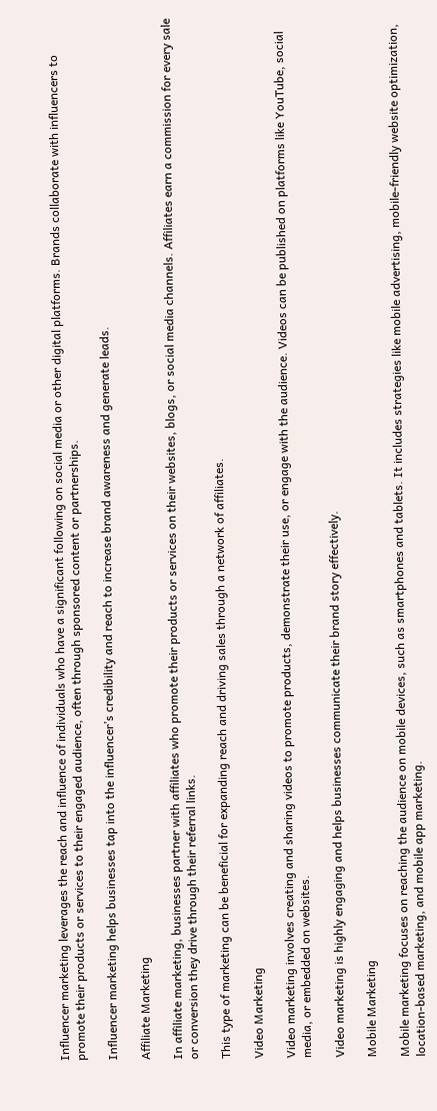Influencer marketing leverages the reach and influence of individuals who have a significant following on social media or other digital platforms. Brands collaborate with influencers to promote their products or services to their engaged audience, often through sponsored content or partnerships.

Influencer marketing helps businesses tap into the influencer’s credibility and reach to increase brand awareness and generate leads.

Affiliate Marketing

In affiliate marketing, businesses partner with affiliates who promote their products or services on their websites, blogs, or social media channels. Affiliates earn a commission for every sale or conversion they drive through their referral links.

This type of marketing can be beneficial for expanding reach and driving sales through a network of affiliates.

Video Marketing

Video marketing involves creating and sharing videos to promote products, demonstrate their use, or engage with the audience. Videos can be published on platforms like YouTube, social media, or embedded on websites.

Video marketing is highly engaging and helps businesses communicate their brand story effectively.

Mobile Marketing

Mobile marketing focuses on reaching the audience on mobile devices, such as smartphones and tablets. It includes strategies like mobile advertising, mobile-friendly website optimization, location-based marketing, and mobile app marketing.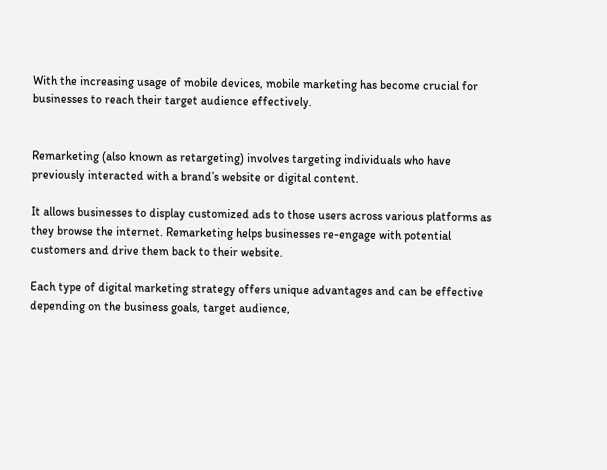With the increasing usage of mobile devices, mobile marketing has become crucial for businesses to reach their target audience effectively.


Remarketing (also known as retargeting) involves targeting individuals who have previously interacted with a brand’s website or digital content.

It allows businesses to display customized ads to those users across various platforms as they browse the internet. Remarketing helps businesses re-engage with potential customers and drive them back to their website.

Each type of digital marketing strategy offers unique advantages and can be effective depending on the business goals, target audience,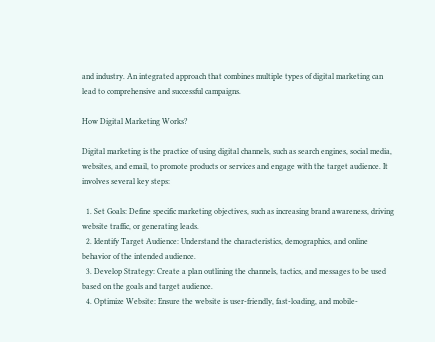and industry. An integrated approach that combines multiple types of digital marketing can lead to comprehensive and successful campaigns.

How Digital Marketing Works?

Digital marketing is the practice of using digital channels, such as search engines, social media, websites, and email, to promote products or services and engage with the target audience. It involves several key steps:

  1. Set Goals: Define specific marketing objectives, such as increasing brand awareness, driving website traffic, or generating leads.
  2. Identify Target Audience: Understand the characteristics, demographics, and online behavior of the intended audience.
  3. Develop Strategy: Create a plan outlining the channels, tactics, and messages to be used based on the goals and target audience.
  4. Optimize Website: Ensure the website is user-friendly, fast-loading, and mobile-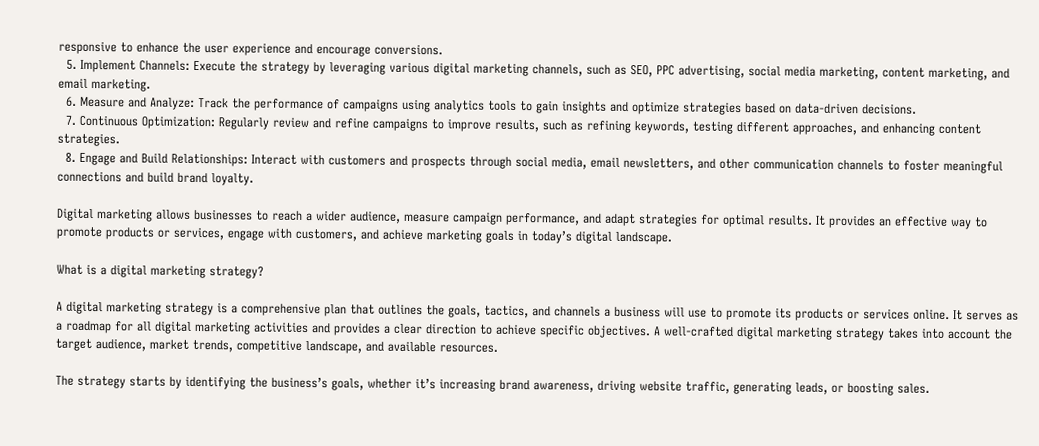responsive to enhance the user experience and encourage conversions.
  5. Implement Channels: Execute the strategy by leveraging various digital marketing channels, such as SEO, PPC advertising, social media marketing, content marketing, and email marketing.
  6. Measure and Analyze: Track the performance of campaigns using analytics tools to gain insights and optimize strategies based on data-driven decisions.
  7. Continuous Optimization: Regularly review and refine campaigns to improve results, such as refining keywords, testing different approaches, and enhancing content strategies.
  8. Engage and Build Relationships: Interact with customers and prospects through social media, email newsletters, and other communication channels to foster meaningful connections and build brand loyalty.

Digital marketing allows businesses to reach a wider audience, measure campaign performance, and adapt strategies for optimal results. It provides an effective way to promote products or services, engage with customers, and achieve marketing goals in today’s digital landscape.

What is a digital marketing strategy?

A digital marketing strategy is a comprehensive plan that outlines the goals, tactics, and channels a business will use to promote its products or services online. It serves as a roadmap for all digital marketing activities and provides a clear direction to achieve specific objectives. A well-crafted digital marketing strategy takes into account the target audience, market trends, competitive landscape, and available resources.

The strategy starts by identifying the business’s goals, whether it’s increasing brand awareness, driving website traffic, generating leads, or boosting sales.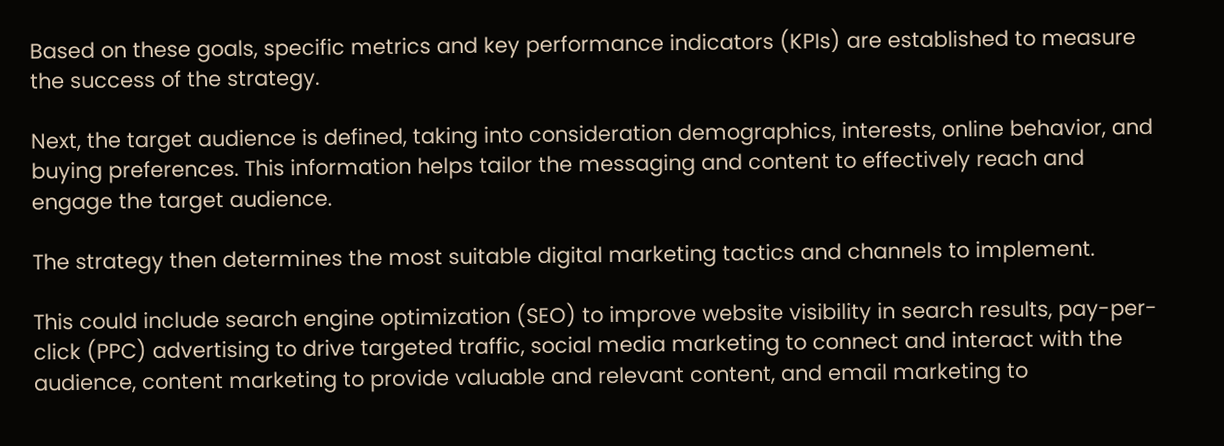Based on these goals, specific metrics and key performance indicators (KPIs) are established to measure the success of the strategy.

Next, the target audience is defined, taking into consideration demographics, interests, online behavior, and buying preferences. This information helps tailor the messaging and content to effectively reach and engage the target audience.

The strategy then determines the most suitable digital marketing tactics and channels to implement.

This could include search engine optimization (SEO) to improve website visibility in search results, pay-per-click (PPC) advertising to drive targeted traffic, social media marketing to connect and interact with the audience, content marketing to provide valuable and relevant content, and email marketing to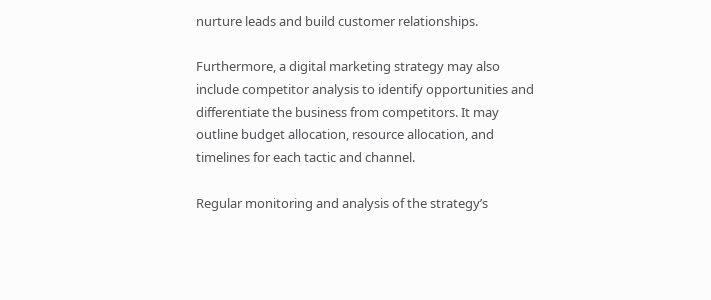nurture leads and build customer relationships.

Furthermore, a digital marketing strategy may also include competitor analysis to identify opportunities and differentiate the business from competitors. It may outline budget allocation, resource allocation, and timelines for each tactic and channel.

Regular monitoring and analysis of the strategy’s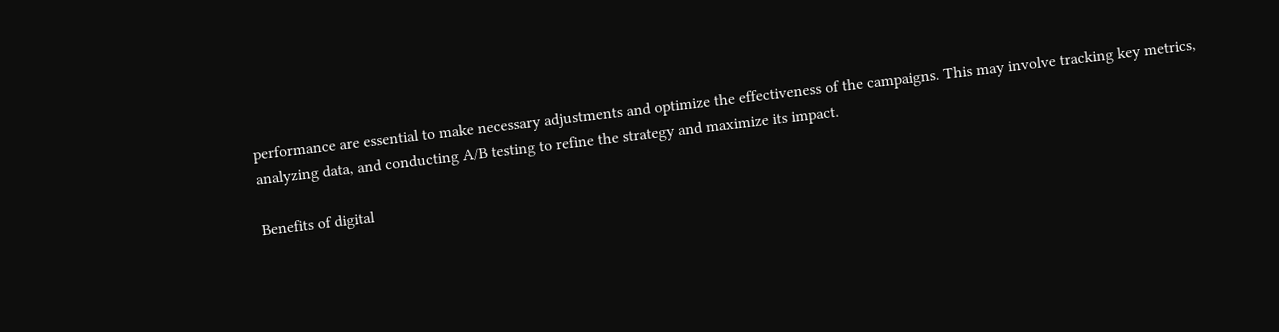performance are essential to make necessary adjustments and optimize the effectiveness of the campaigns. This may involve tracking key metrics, analyzing data, and conducting A/B testing to refine the strategy and maximize its impact.

Benefits of digital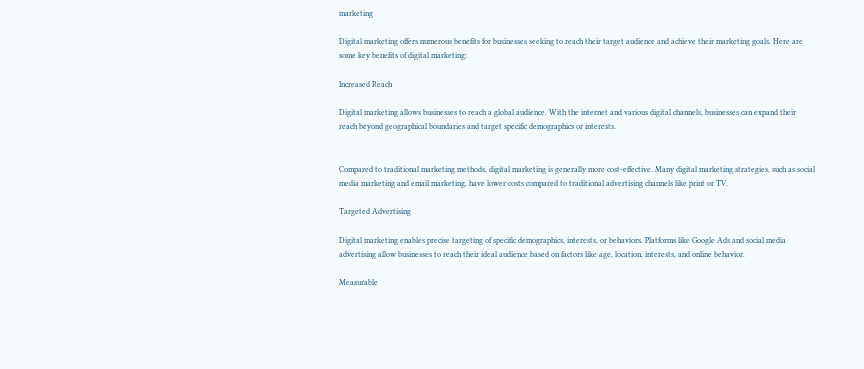marketing

Digital marketing offers numerous benefits for businesses seeking to reach their target audience and achieve their marketing goals. Here are some key benefits of digital marketing:

Increased Reach

Digital marketing allows businesses to reach a global audience. With the internet and various digital channels, businesses can expand their reach beyond geographical boundaries and target specific demographics or interests.


Compared to traditional marketing methods, digital marketing is generally more cost-effective. Many digital marketing strategies, such as social media marketing and email marketing, have lower costs compared to traditional advertising channels like print or TV.

Targeted Advertising

Digital marketing enables precise targeting of specific demographics, interests, or behaviors. Platforms like Google Ads and social media advertising allow businesses to reach their ideal audience based on factors like age, location, interests, and online behavior.

Measurable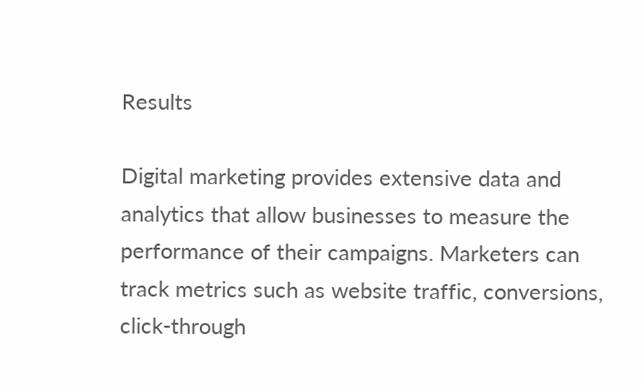Results

Digital marketing provides extensive data and analytics that allow businesses to measure the performance of their campaigns. Marketers can track metrics such as website traffic, conversions, click-through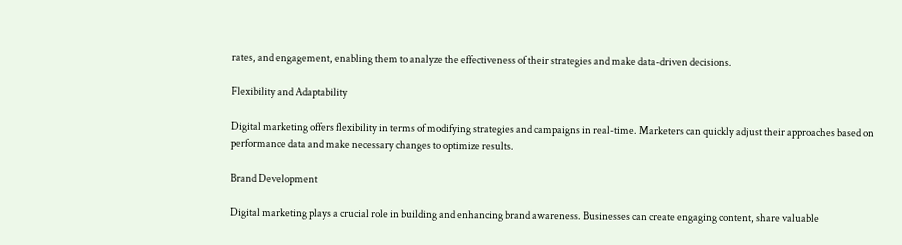rates, and engagement, enabling them to analyze the effectiveness of their strategies and make data-driven decisions.

Flexibility and Adaptability

Digital marketing offers flexibility in terms of modifying strategies and campaigns in real-time. Marketers can quickly adjust their approaches based on performance data and make necessary changes to optimize results.

Brand Development

Digital marketing plays a crucial role in building and enhancing brand awareness. Businesses can create engaging content, share valuable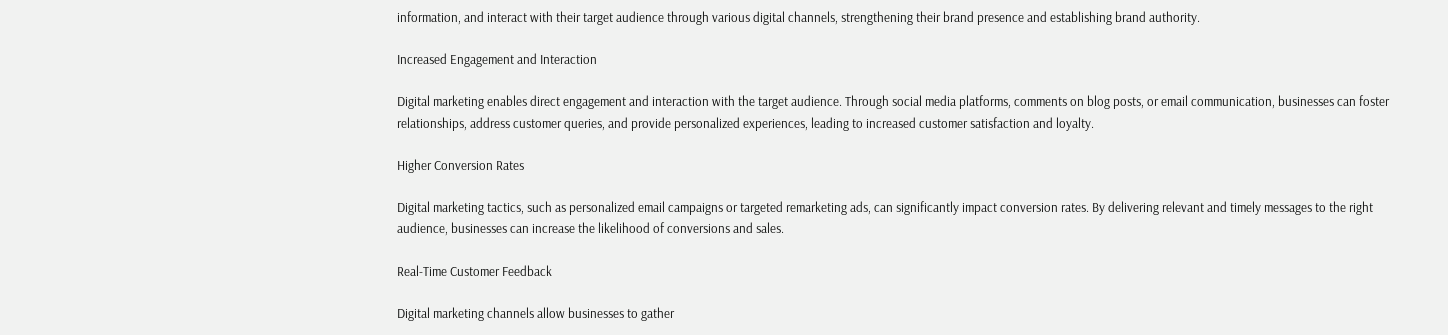information, and interact with their target audience through various digital channels, strengthening their brand presence and establishing brand authority.

Increased Engagement and Interaction

Digital marketing enables direct engagement and interaction with the target audience. Through social media platforms, comments on blog posts, or email communication, businesses can foster relationships, address customer queries, and provide personalized experiences, leading to increased customer satisfaction and loyalty.

Higher Conversion Rates

Digital marketing tactics, such as personalized email campaigns or targeted remarketing ads, can significantly impact conversion rates. By delivering relevant and timely messages to the right audience, businesses can increase the likelihood of conversions and sales.

Real-Time Customer Feedback

Digital marketing channels allow businesses to gather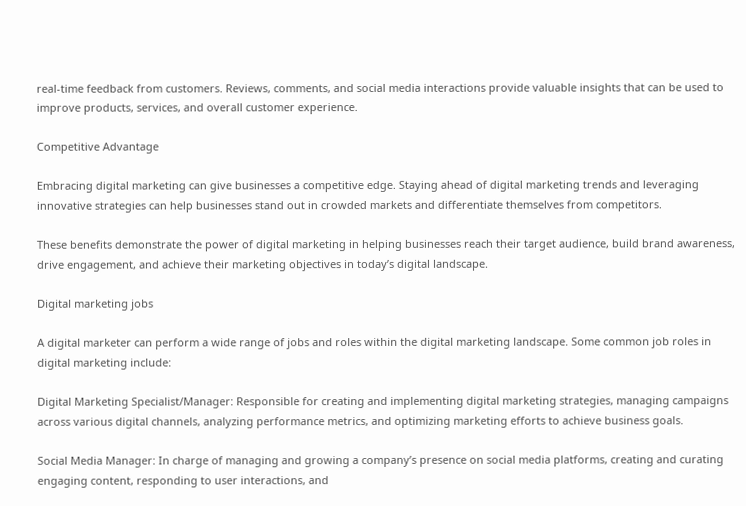real-time feedback from customers. Reviews, comments, and social media interactions provide valuable insights that can be used to improve products, services, and overall customer experience.

Competitive Advantage

Embracing digital marketing can give businesses a competitive edge. Staying ahead of digital marketing trends and leveraging innovative strategies can help businesses stand out in crowded markets and differentiate themselves from competitors.

These benefits demonstrate the power of digital marketing in helping businesses reach their target audience, build brand awareness, drive engagement, and achieve their marketing objectives in today’s digital landscape.

Digital marketing jobs

A digital marketer can perform a wide range of jobs and roles within the digital marketing landscape. Some common job roles in digital marketing include:

Digital Marketing Specialist/Manager: Responsible for creating and implementing digital marketing strategies, managing campaigns across various digital channels, analyzing performance metrics, and optimizing marketing efforts to achieve business goals.

Social Media Manager: In charge of managing and growing a company’s presence on social media platforms, creating and curating engaging content, responding to user interactions, and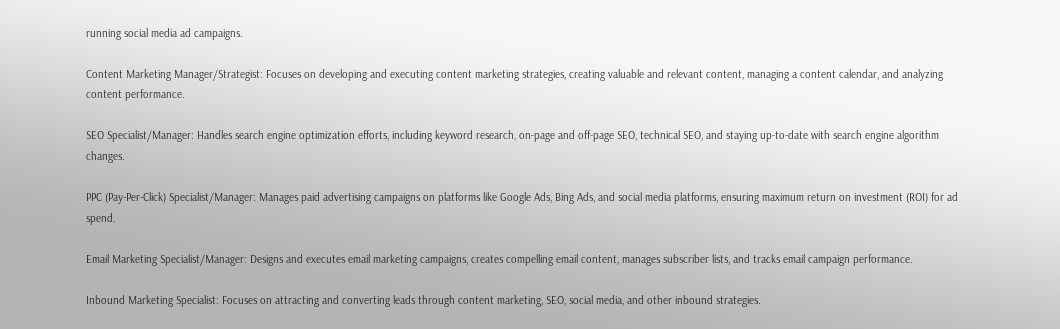running social media ad campaigns.

Content Marketing Manager/Strategist: Focuses on developing and executing content marketing strategies, creating valuable and relevant content, managing a content calendar, and analyzing content performance.

SEO Specialist/Manager: Handles search engine optimization efforts, including keyword research, on-page and off-page SEO, technical SEO, and staying up-to-date with search engine algorithm changes.

PPC (Pay-Per-Click) Specialist/Manager: Manages paid advertising campaigns on platforms like Google Ads, Bing Ads, and social media platforms, ensuring maximum return on investment (ROI) for ad spend.

Email Marketing Specialist/Manager: Designs and executes email marketing campaigns, creates compelling email content, manages subscriber lists, and tracks email campaign performance.

Inbound Marketing Specialist: Focuses on attracting and converting leads through content marketing, SEO, social media, and other inbound strategies.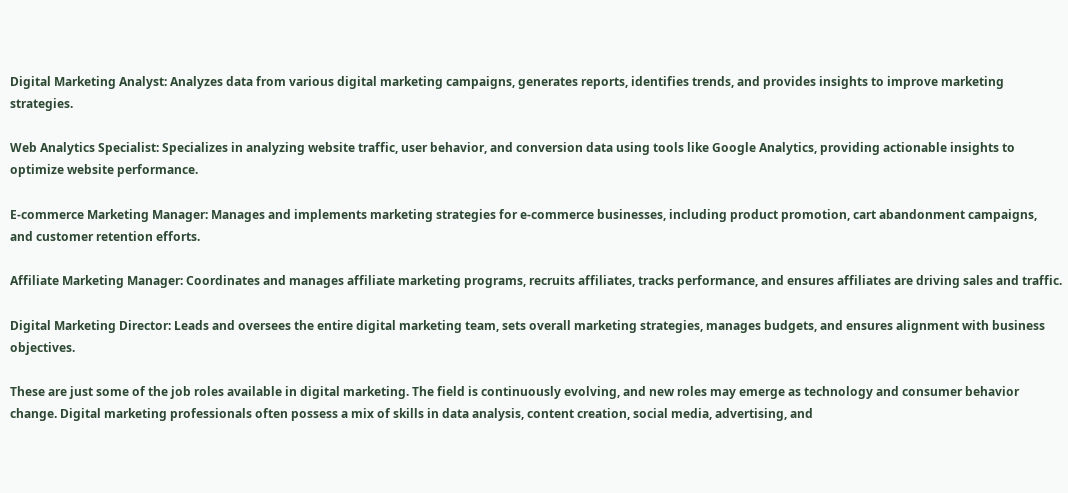Digital Marketing Analyst: Analyzes data from various digital marketing campaigns, generates reports, identifies trends, and provides insights to improve marketing strategies.

Web Analytics Specialist: Specializes in analyzing website traffic, user behavior, and conversion data using tools like Google Analytics, providing actionable insights to optimize website performance.

E-commerce Marketing Manager: Manages and implements marketing strategies for e-commerce businesses, including product promotion, cart abandonment campaigns, and customer retention efforts.

Affiliate Marketing Manager: Coordinates and manages affiliate marketing programs, recruits affiliates, tracks performance, and ensures affiliates are driving sales and traffic.

Digital Marketing Director: Leads and oversees the entire digital marketing team, sets overall marketing strategies, manages budgets, and ensures alignment with business objectives.

These are just some of the job roles available in digital marketing. The field is continuously evolving, and new roles may emerge as technology and consumer behavior change. Digital marketing professionals often possess a mix of skills in data analysis, content creation, social media, advertising, and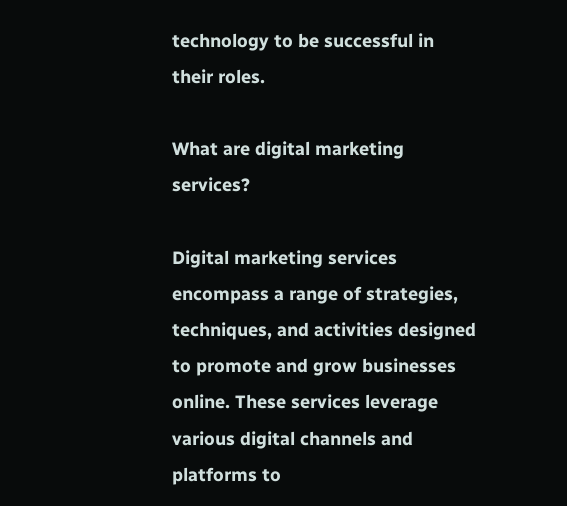technology to be successful in their roles.

What are digital marketing services?

Digital marketing services encompass a range of strategies, techniques, and activities designed to promote and grow businesses online. These services leverage various digital channels and platforms to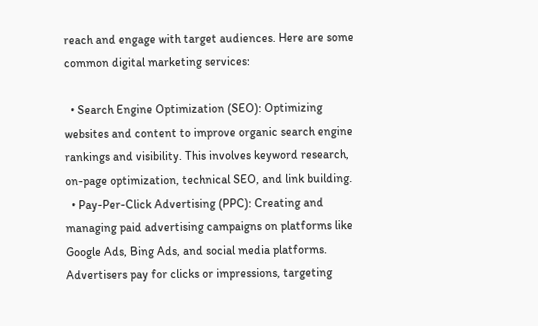reach and engage with target audiences. Here are some common digital marketing services:

  • Search Engine Optimization (SEO): Optimizing websites and content to improve organic search engine rankings and visibility. This involves keyword research, on-page optimization, technical SEO, and link building.
  • Pay-Per-Click Advertising (PPC): Creating and managing paid advertising campaigns on platforms like Google Ads, Bing Ads, and social media platforms. Advertisers pay for clicks or impressions, targeting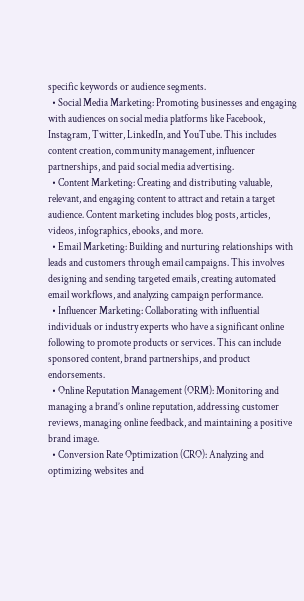specific keywords or audience segments.
  • Social Media Marketing: Promoting businesses and engaging with audiences on social media platforms like Facebook, Instagram, Twitter, LinkedIn, and YouTube. This includes content creation, community management, influencer partnerships, and paid social media advertising.
  • Content Marketing: Creating and distributing valuable, relevant, and engaging content to attract and retain a target audience. Content marketing includes blog posts, articles, videos, infographics, ebooks, and more.
  • Email Marketing: Building and nurturing relationships with leads and customers through email campaigns. This involves designing and sending targeted emails, creating automated email workflows, and analyzing campaign performance.
  • Influencer Marketing: Collaborating with influential individuals or industry experts who have a significant online following to promote products or services. This can include sponsored content, brand partnerships, and product endorsements.
  • Online Reputation Management (ORM): Monitoring and managing a brand’s online reputation, addressing customer reviews, managing online feedback, and maintaining a positive brand image.
  • Conversion Rate Optimization (CRO): Analyzing and optimizing websites and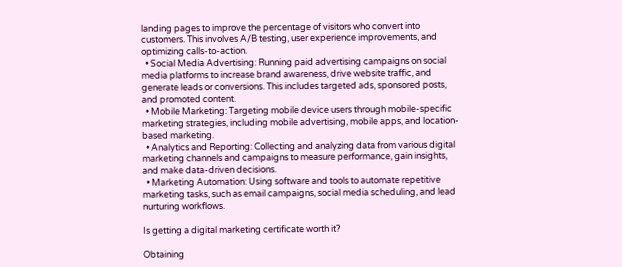landing pages to improve the percentage of visitors who convert into customers. This involves A/B testing, user experience improvements, and optimizing calls-to-action.
  • Social Media Advertising: Running paid advertising campaigns on social media platforms to increase brand awareness, drive website traffic, and generate leads or conversions. This includes targeted ads, sponsored posts, and promoted content.
  • Mobile Marketing: Targeting mobile device users through mobile-specific marketing strategies, including mobile advertising, mobile apps, and location-based marketing.
  • Analytics and Reporting: Collecting and analyzing data from various digital marketing channels and campaigns to measure performance, gain insights, and make data-driven decisions.
  • Marketing Automation: Using software and tools to automate repetitive marketing tasks, such as email campaigns, social media scheduling, and lead nurturing workflows.

Is getting a digital marketing certificate worth it?

Obtaining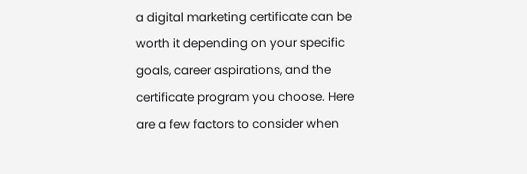a digital marketing certificate can be worth it depending on your specific goals, career aspirations, and the certificate program you choose. Here are a few factors to consider when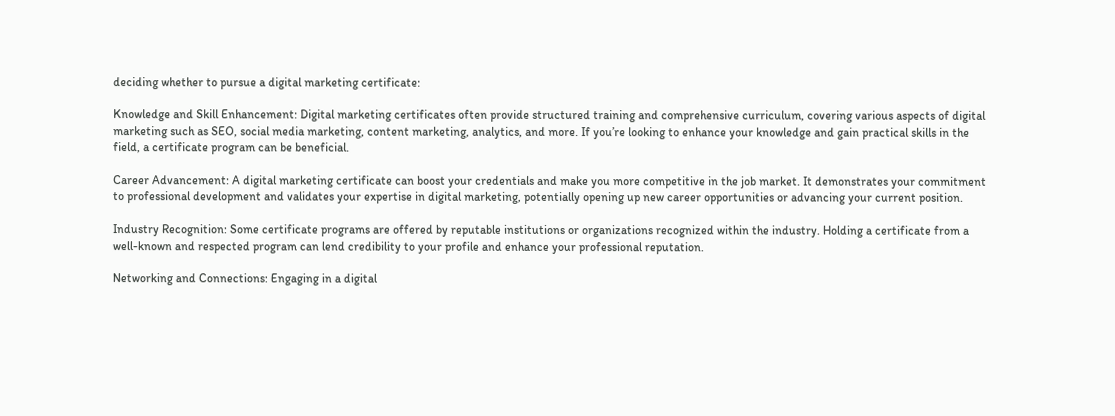deciding whether to pursue a digital marketing certificate:

Knowledge and Skill Enhancement: Digital marketing certificates often provide structured training and comprehensive curriculum, covering various aspects of digital marketing such as SEO, social media marketing, content marketing, analytics, and more. If you’re looking to enhance your knowledge and gain practical skills in the field, a certificate program can be beneficial.

Career Advancement: A digital marketing certificate can boost your credentials and make you more competitive in the job market. It demonstrates your commitment to professional development and validates your expertise in digital marketing, potentially opening up new career opportunities or advancing your current position.

Industry Recognition: Some certificate programs are offered by reputable institutions or organizations recognized within the industry. Holding a certificate from a well-known and respected program can lend credibility to your profile and enhance your professional reputation.

Networking and Connections: Engaging in a digital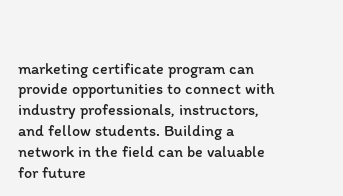marketing certificate program can provide opportunities to connect with industry professionals, instructors, and fellow students. Building a network in the field can be valuable for future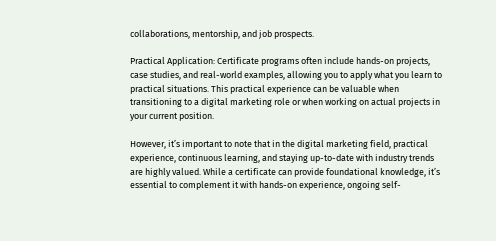collaborations, mentorship, and job prospects.

Practical Application: Certificate programs often include hands-on projects, case studies, and real-world examples, allowing you to apply what you learn to practical situations. This practical experience can be valuable when transitioning to a digital marketing role or when working on actual projects in your current position.

However, it’s important to note that in the digital marketing field, practical experience, continuous learning, and staying up-to-date with industry trends are highly valued. While a certificate can provide foundational knowledge, it’s essential to complement it with hands-on experience, ongoing self-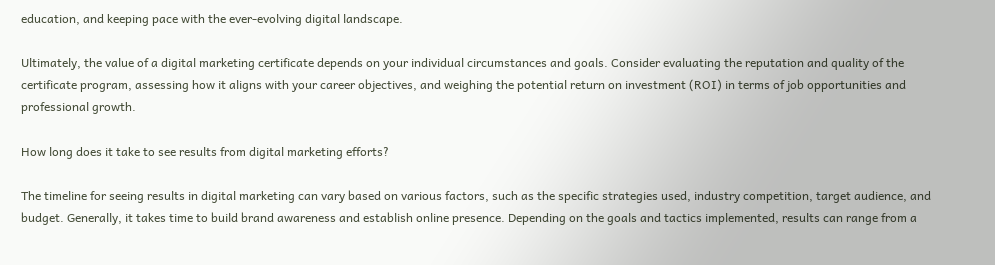education, and keeping pace with the ever-evolving digital landscape.

Ultimately, the value of a digital marketing certificate depends on your individual circumstances and goals. Consider evaluating the reputation and quality of the certificate program, assessing how it aligns with your career objectives, and weighing the potential return on investment (ROI) in terms of job opportunities and professional growth.

How long does it take to see results from digital marketing efforts?

The timeline for seeing results in digital marketing can vary based on various factors, such as the specific strategies used, industry competition, target audience, and budget. Generally, it takes time to build brand awareness and establish online presence. Depending on the goals and tactics implemented, results can range from a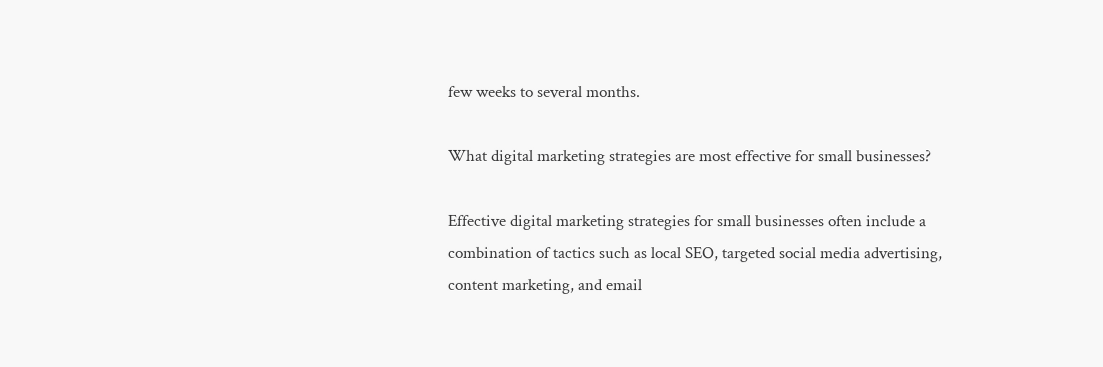few weeks to several months.

What digital marketing strategies are most effective for small businesses?

Effective digital marketing strategies for small businesses often include a combination of tactics such as local SEO, targeted social media advertising, content marketing, and email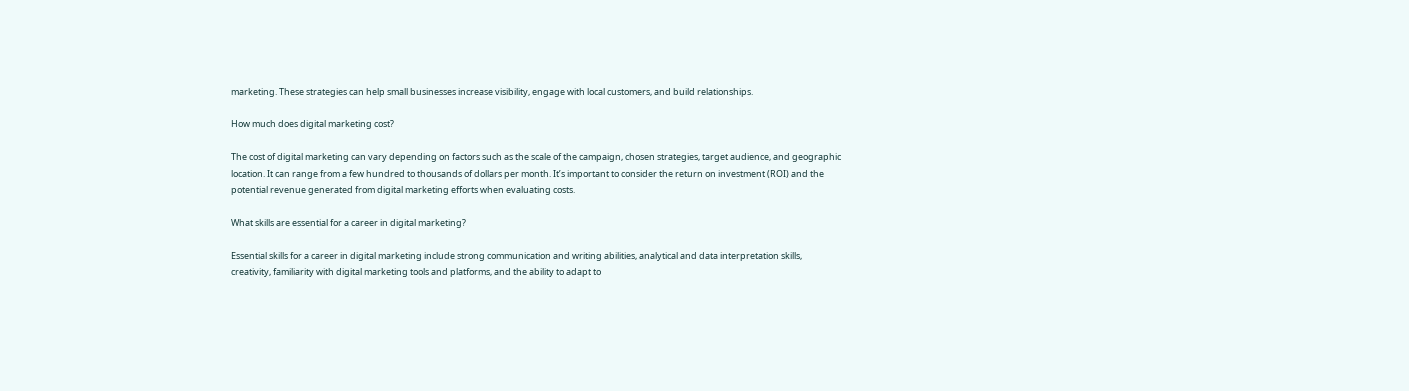marketing. These strategies can help small businesses increase visibility, engage with local customers, and build relationships.

How much does digital marketing cost?

The cost of digital marketing can vary depending on factors such as the scale of the campaign, chosen strategies, target audience, and geographic location. It can range from a few hundred to thousands of dollars per month. It’s important to consider the return on investment (ROI) and the potential revenue generated from digital marketing efforts when evaluating costs.

What skills are essential for a career in digital marketing?

Essential skills for a career in digital marketing include strong communication and writing abilities, analytical and data interpretation skills, creativity, familiarity with digital marketing tools and platforms, and the ability to adapt to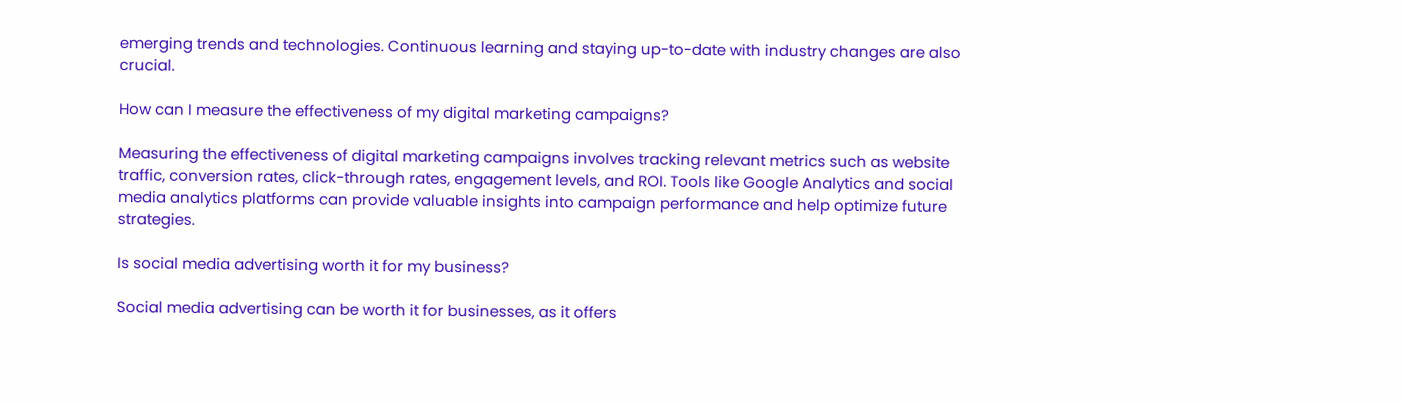emerging trends and technologies. Continuous learning and staying up-to-date with industry changes are also crucial.

How can I measure the effectiveness of my digital marketing campaigns?

Measuring the effectiveness of digital marketing campaigns involves tracking relevant metrics such as website traffic, conversion rates, click-through rates, engagement levels, and ROI. Tools like Google Analytics and social media analytics platforms can provide valuable insights into campaign performance and help optimize future strategies.

Is social media advertising worth it for my business?

Social media advertising can be worth it for businesses, as it offers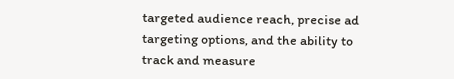targeted audience reach, precise ad targeting options, and the ability to track and measure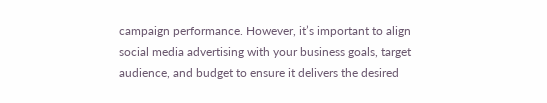campaign performance. However, it’s important to align social media advertising with your business goals, target audience, and budget to ensure it delivers the desired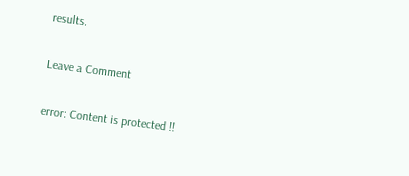results.

Leave a Comment

error: Content is protected !!